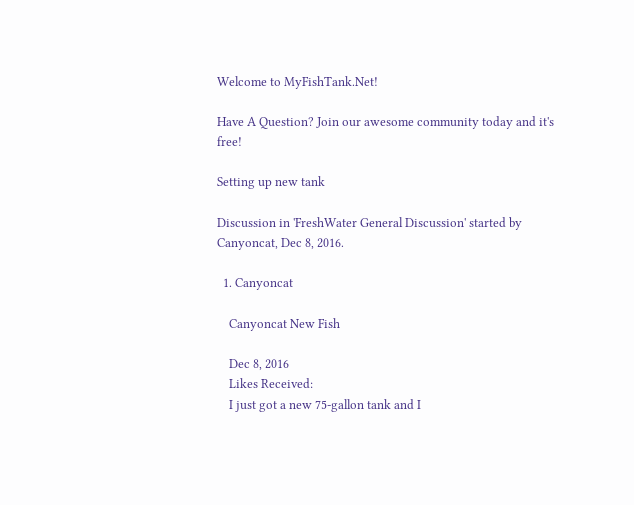Welcome to MyFishTank.Net!

Have A Question? Join our awesome community today and it's free!

Setting up new tank

Discussion in 'FreshWater General Discussion' started by Canyoncat, Dec 8, 2016.

  1. Canyoncat

    Canyoncat New Fish

    Dec 8, 2016
    Likes Received:
    I just got a new 75-gallon tank and I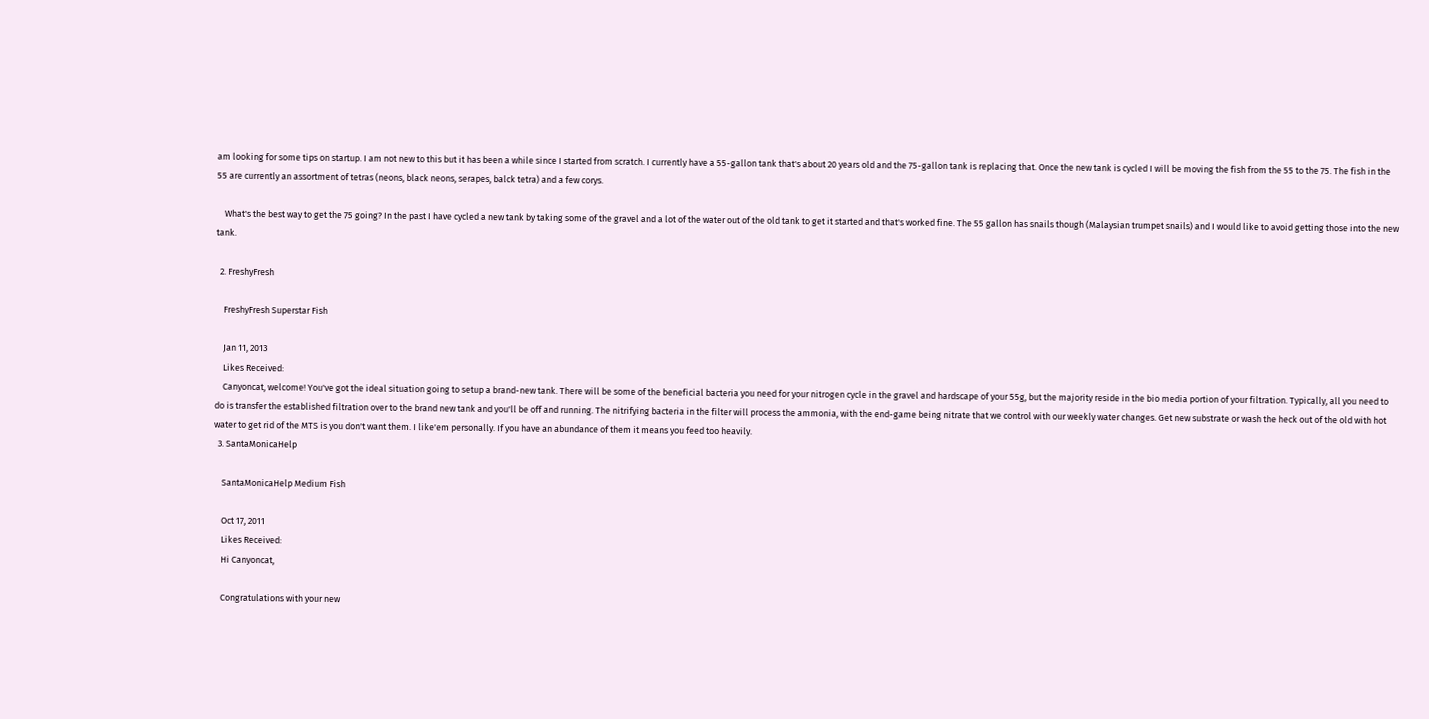am looking for some tips on startup. I am not new to this but it has been a while since I started from scratch. I currently have a 55-gallon tank that's about 20 years old and the 75-gallon tank is replacing that. Once the new tank is cycled I will be moving the fish from the 55 to the 75. The fish in the 55 are currently an assortment of tetras (neons, black neons, serapes, balck tetra) and a few corys.

    What's the best way to get the 75 going? In the past I have cycled a new tank by taking some of the gravel and a lot of the water out of the old tank to get it started and that's worked fine. The 55 gallon has snails though (Malaysian trumpet snails) and I would like to avoid getting those into the new tank.

  2. FreshyFresh

    FreshyFresh Superstar Fish

    Jan 11, 2013
    Likes Received:
    Canyoncat, welcome! You've got the ideal situation going to setup a brand-new tank. There will be some of the beneficial bacteria you need for your nitrogen cycle in the gravel and hardscape of your 55g, but the majority reside in the bio media portion of your filtration. Typically, all you need to do is transfer the established filtration over to the brand new tank and you'll be off and running. The nitrifying bacteria in the filter will process the ammonia, with the end-game being nitrate that we control with our weekly water changes. Get new substrate or wash the heck out of the old with hot water to get rid of the MTS is you don't want them. I like'em personally. If you have an abundance of them it means you feed too heavily.
  3. SantaMonicaHelp

    SantaMonicaHelp Medium Fish

    Oct 17, 2011
    Likes Received:
    Hi Canyoncat,

    Congratulations with your new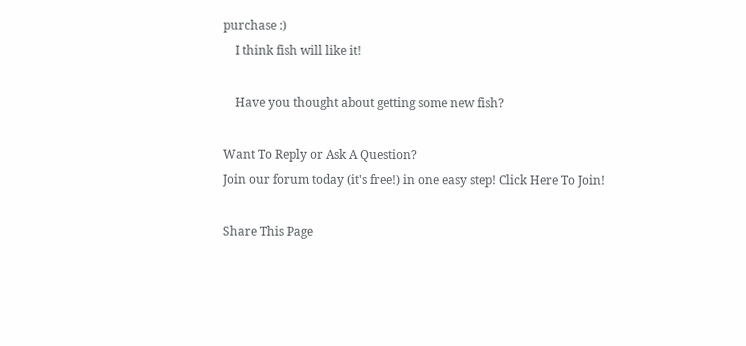purchase :)
    I think fish will like it!

    Have you thought about getting some new fish?

Want To Reply or Ask A Question?
Join our forum today (it's free!) in one easy step! Click Here To Join!

Share This Page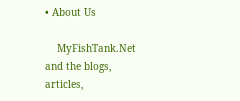• About Us

    MyFishTank.Net and the blogs, articles,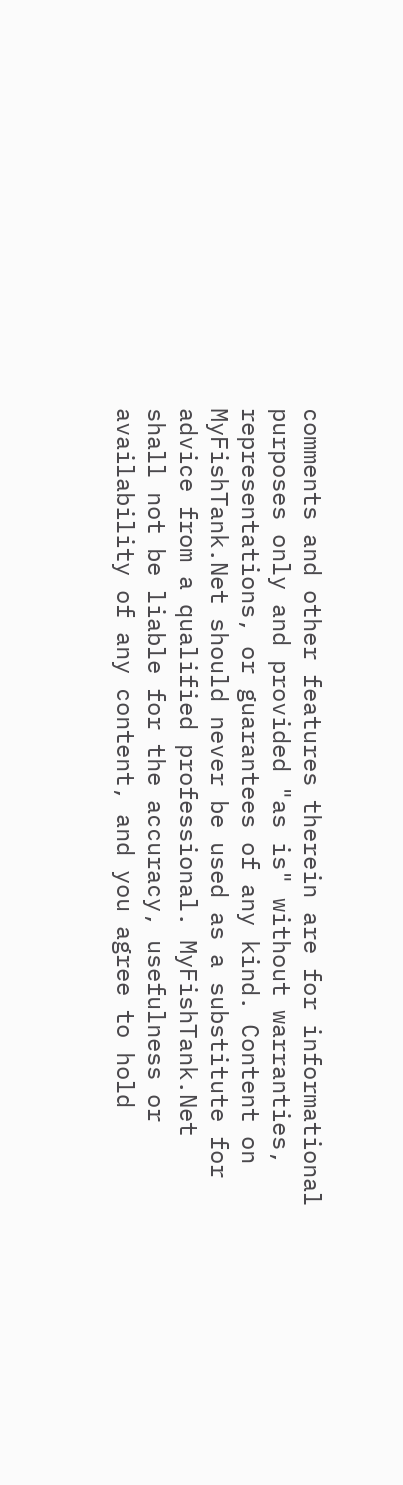comments and other features therein are for informational purposes only and provided "as is" without warranties, representations, or guarantees of any kind. Content on MyFishTank.Net should never be used as a substitute for advice from a qualified professional. MyFishTank.Net shall not be liable for the accuracy, usefulness or availability of any content, and you agree to hold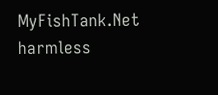MyFishTank.Net harmless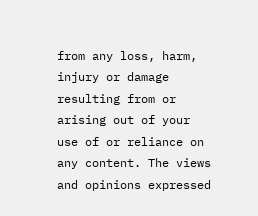from any loss, harm, injury or damage resulting from or arising out of your use of or reliance on any content. The views and opinions expressed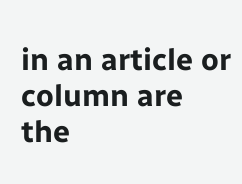in an article or column are the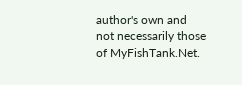author's own and not necessarily those of MyFishTank.Net.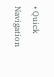• Quick Navigation